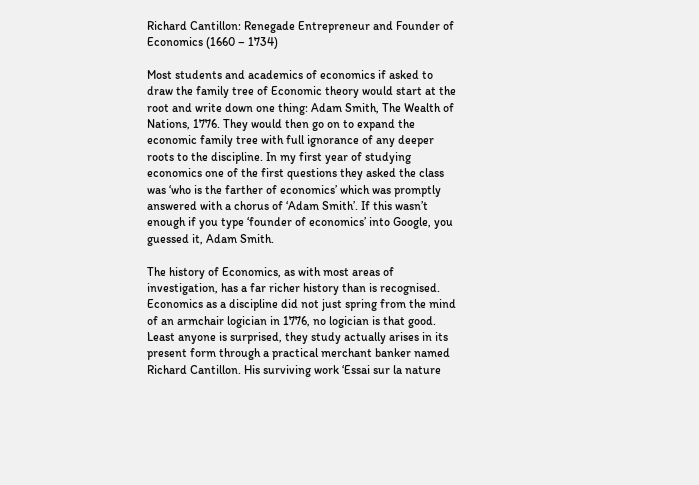Richard Cantillon: Renegade Entrepreneur and Founder of Economics (1660 – 1734)

Most students and academics of economics if asked to draw the family tree of Economic theory would start at the root and write down one thing: Adam Smith, The Wealth of Nations, 1776. They would then go on to expand the economic family tree with full ignorance of any deeper roots to the discipline. In my first year of studying economics one of the first questions they asked the class was ‘who is the farther of economics’ which was promptly answered with a chorus of ‘Adam Smith’. If this wasn’t enough if you type ‘founder of economics’ into Google, you guessed it, Adam Smith.

The history of Economics, as with most areas of investigation, has a far richer history than is recognised. Economics as a discipline did not just spring from the mind of an armchair logician in 1776, no logician is that good. Least anyone is surprised, they study actually arises in its present form through a practical merchant banker named Richard Cantillon. His surviving work ‘Essai sur la nature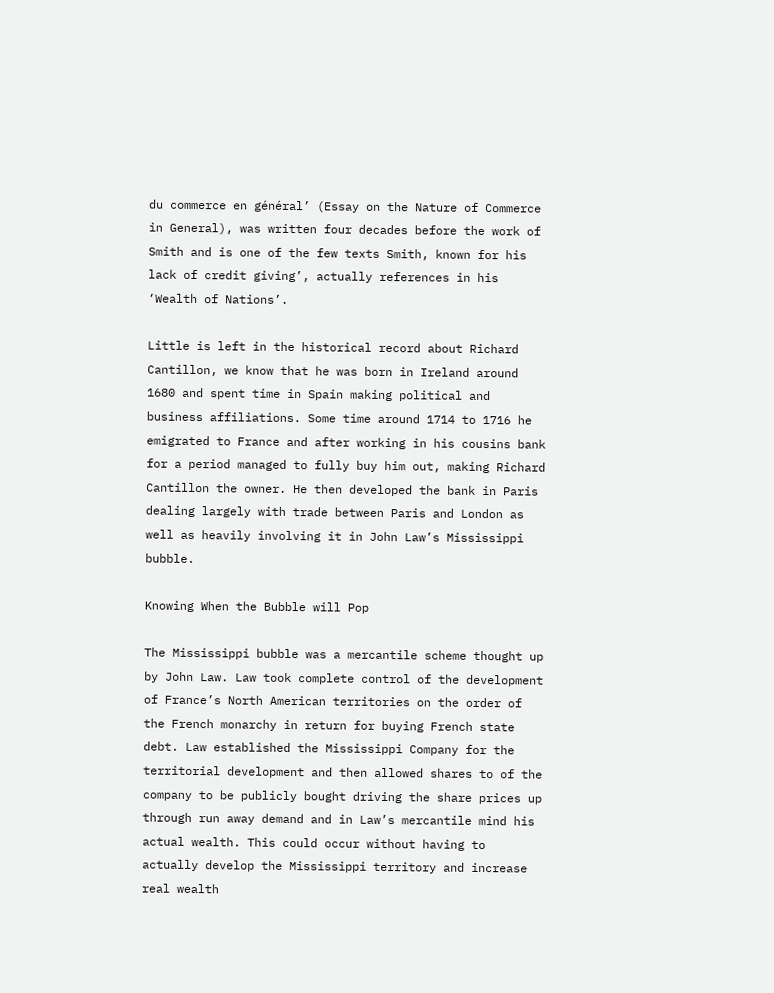du commerce en général’ (Essay on the Nature of Commerce in General), was written four decades before the work of Smith and is one of the few texts Smith, known for his lack of credit giving’, actually references in his ‘Wealth of Nations’.

Little is left in the historical record about Richard Cantillon, we know that he was born in Ireland around 1680 and spent time in Spain making political and business affiliations. Some time around 1714 to 1716 he emigrated to France and after working in his cousins bank for a period managed to fully buy him out, making Richard Cantillon the owner. He then developed the bank in Paris dealing largely with trade between Paris and London as well as heavily involving it in John Law’s Mississippi bubble.

Knowing When the Bubble will Pop

The Mississippi bubble was a mercantile scheme thought up by John Law. Law took complete control of the development of France’s North American territories on the order of the French monarchy in return for buying French state debt. Law established the Mississippi Company for the territorial development and then allowed shares to of the company to be publicly bought driving the share prices up through run away demand and in Law’s mercantile mind his actual wealth. This could occur without having to actually develop the Mississippi territory and increase real wealth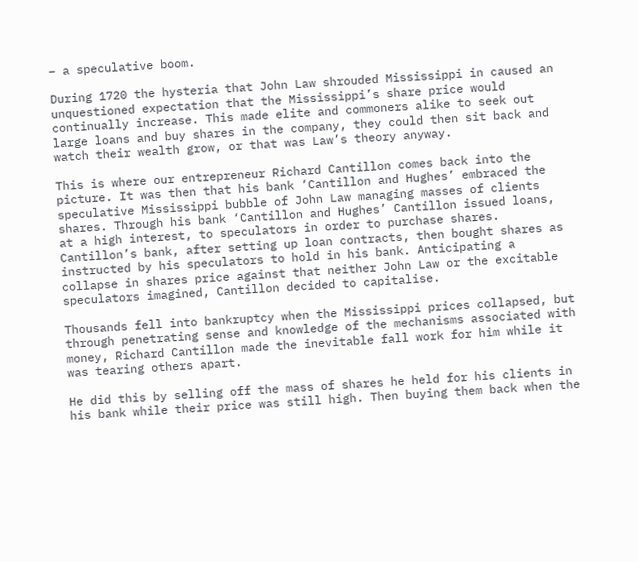– a speculative boom.

During 1720 the hysteria that John Law shrouded Mississippi in caused an unquestioned expectation that the Mississippi’s share price would continually increase. This made elite and commoners alike to seek out large loans and buy shares in the company, they could then sit back and watch their wealth grow, or that was Law’s theory anyway.

This is where our entrepreneur Richard Cantillon comes back into the picture. It was then that his bank ‘Cantillon and Hughes’ embraced the speculative Mississippi bubble of John Law managing masses of clients shares. Through his bank ‘Cantillon and Hughes’ Cantillon issued loans, at a high interest, to speculators in order to purchase shares. Cantillon’s bank, after setting up loan contracts, then bought shares as instructed by his speculators to hold in his bank. Anticipating a collapse in shares price against that neither John Law or the excitable speculators imagined, Cantillon decided to capitalise.

Thousands fell into bankruptcy when the Mississippi prices collapsed, but through penetrating sense and knowledge of the mechanisms associated with money, Richard Cantillon made the inevitable fall work for him while it was tearing others apart.

He did this by selling off the mass of shares he held for his clients in his bank while their price was still high. Then buying them back when the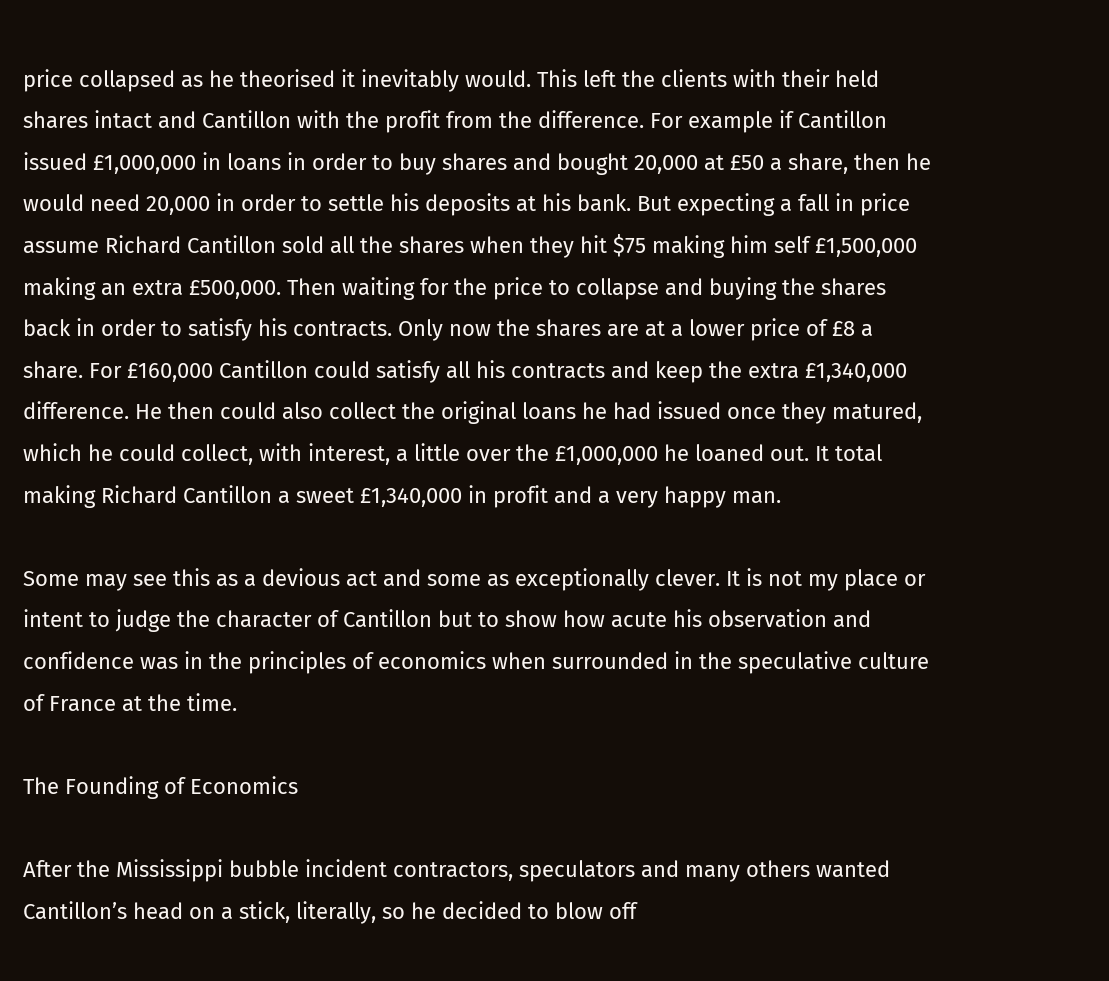price collapsed as he theorised it inevitably would. This left the clients with their held shares intact and Cantillon with the profit from the difference. For example if Cantillon issued £1,000,000 in loans in order to buy shares and bought 20,000 at £50 a share, then he would need 20,000 in order to settle his deposits at his bank. But expecting a fall in price assume Richard Cantillon sold all the shares when they hit $75 making him self £1,500,000 making an extra £500,000. Then waiting for the price to collapse and buying the shares back in order to satisfy his contracts. Only now the shares are at a lower price of £8 a share. For £160,000 Cantillon could satisfy all his contracts and keep the extra £1,340,000 difference. He then could also collect the original loans he had issued once they matured, which he could collect, with interest, a little over the £1,000,000 he loaned out. It total making Richard Cantillon a sweet £1,340,000 in profit and a very happy man.

Some may see this as a devious act and some as exceptionally clever. It is not my place or intent to judge the character of Cantillon but to show how acute his observation and confidence was in the principles of economics when surrounded in the speculative culture of France at the time.

The Founding of Economics

After the Mississippi bubble incident contractors, speculators and many others wanted Cantillon’s head on a stick, literally, so he decided to blow off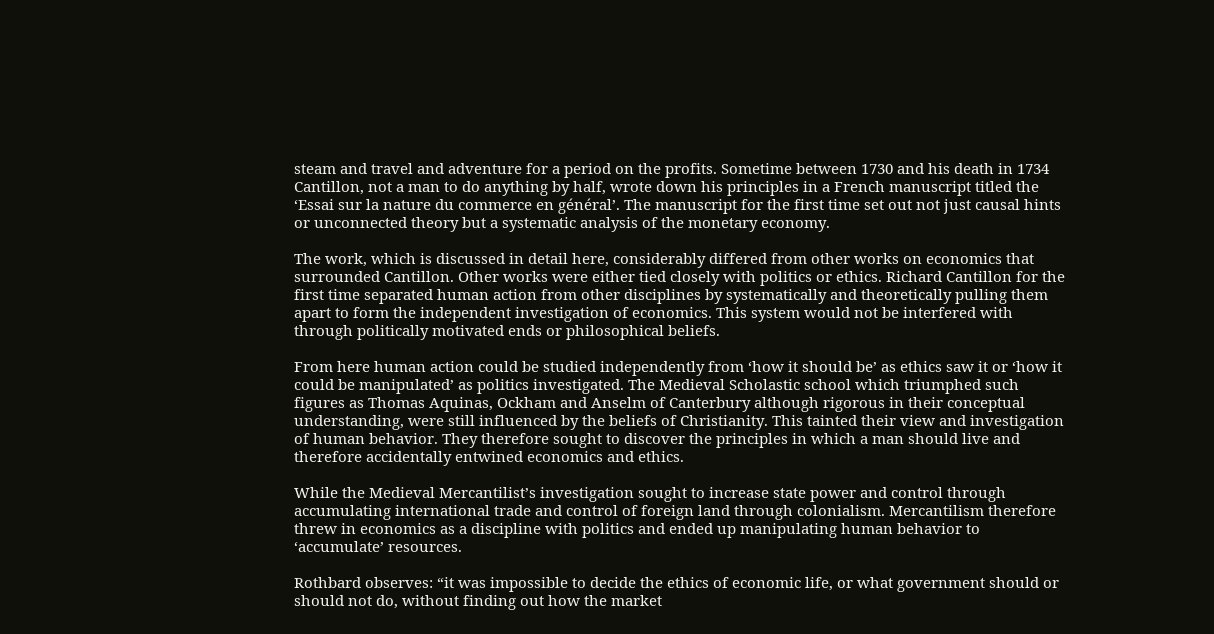steam and travel and adventure for a period on the profits. Sometime between 1730 and his death in 1734 Cantillon, not a man to do anything by half, wrote down his principles in a French manuscript titled the ‘Essai sur la nature du commerce en général’. The manuscript for the first time set out not just causal hints or unconnected theory but a systematic analysis of the monetary economy.

The work, which is discussed in detail here, considerably differed from other works on economics that surrounded Cantillon. Other works were either tied closely with politics or ethics. Richard Cantillon for the first time separated human action from other disciplines by systematically and theoretically pulling them apart to form the independent investigation of economics. This system would not be interfered with through politically motivated ends or philosophical beliefs.

From here human action could be studied independently from ‘how it should be’ as ethics saw it or ‘how it could be manipulated’ as politics investigated. The Medieval Scholastic school which triumphed such figures as Thomas Aquinas, Ockham and Anselm of Canterbury although rigorous in their conceptual understanding, were still influenced by the beliefs of Christianity. This tainted their view and investigation of human behavior. They therefore sought to discover the principles in which a man should live and therefore accidentally entwined economics and ethics.

While the Medieval Mercantilist’s investigation sought to increase state power and control through accumulating international trade and control of foreign land through colonialism. Mercantilism therefore threw in economics as a discipline with politics and ended up manipulating human behavior to ‘accumulate’ resources.

Rothbard observes: “it was impossible to decide the ethics of economic life, or what government should or should not do, without finding out how the market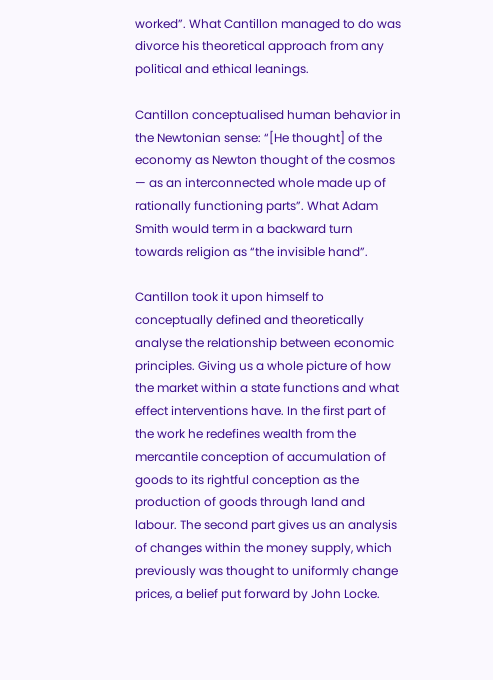worked”. What Cantillon managed to do was divorce his theoretical approach from any political and ethical leanings.

Cantillon conceptualised human behavior in the Newtonian sense: “[He thought] of the economy as Newton thought of the cosmos — as an interconnected whole made up of rationally functioning parts”. What Adam Smith would term in a backward turn towards religion as “the invisible hand”.

Cantillon took it upon himself to conceptually defined and theoretically analyse the relationship between economic principles. Giving us a whole picture of how the market within a state functions and what effect interventions have. In the first part of the work he redefines wealth from the mercantile conception of accumulation of goods to its rightful conception as the production of goods through land and labour. The second part gives us an analysis of changes within the money supply, which previously was thought to uniformly change prices, a belief put forward by John Locke.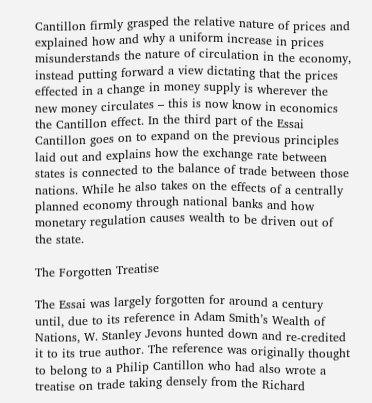Cantillon firmly grasped the relative nature of prices and explained how and why a uniform increase in prices misunderstands the nature of circulation in the economy, instead putting forward a view dictating that the prices effected in a change in money supply is wherever the new money circulates – this is now know in economics the Cantillon effect. In the third part of the Essai Cantillon goes on to expand on the previous principles laid out and explains how the exchange rate between states is connected to the balance of trade between those nations. While he also takes on the effects of a centrally planned economy through national banks and how monetary regulation causes wealth to be driven out of the state.

The Forgotten Treatise

The Essai was largely forgotten for around a century until, due to its reference in Adam Smith’s Wealth of Nations, W. Stanley Jevons hunted down and re-credited it to its true author. The reference was originally thought to belong to a Philip Cantillon who had also wrote a treatise on trade taking densely from the Richard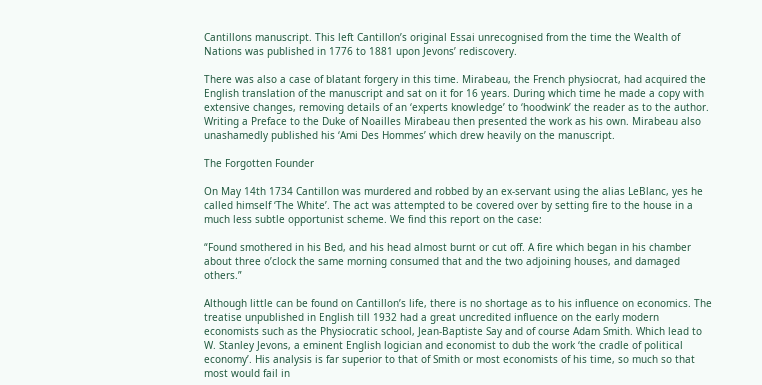Cantillons manuscript. This left Cantillon’s original Essai unrecognised from the time the Wealth of Nations was published in 1776 to 1881 upon Jevons’ rediscovery.

There was also a case of blatant forgery in this time. Mirabeau, the French physiocrat, had acquired the English translation of the manuscript and sat on it for 16 years. During which time he made a copy with extensive changes, removing details of an ‘experts knowledge’ to ‘hoodwink’ the reader as to the author. Writing a Preface to the Duke of Noailles Mirabeau then presented the work as his own. Mirabeau also unashamedly published his ‘Ami Des Hommes’ which drew heavily on the manuscript.

The Forgotten Founder

On May 14th 1734 Cantillon was murdered and robbed by an ex-servant using the alias LeBlanc, yes he called himself ‘The White’. The act was attempted to be covered over by setting fire to the house in a much less subtle opportunist scheme. We find this report on the case:

“Found smothered in his Bed, and his head almost burnt or cut off. A fire which began in his chamber about three o’clock the same morning consumed that and the two adjoining houses, and damaged others.”

Although little can be found on Cantillon’s life, there is no shortage as to his influence on economics. The treatise unpublished in English till 1932 had a great uncredited influence on the early modern economists such as the Physiocratic school, Jean-Baptiste Say and of course Adam Smith. Which lead to W. Stanley Jevons, a eminent English logician and economist to dub the work ‘the cradle of political economy’. His analysis is far superior to that of Smith or most economists of his time, so much so that most would fail in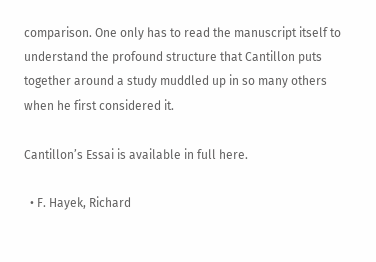comparison. One only has to read the manuscript itself to understand the profound structure that Cantillon puts together around a study muddled up in so many others when he first considered it.

Cantillon’s Essai is available in full here.

  • F. Hayek, Richard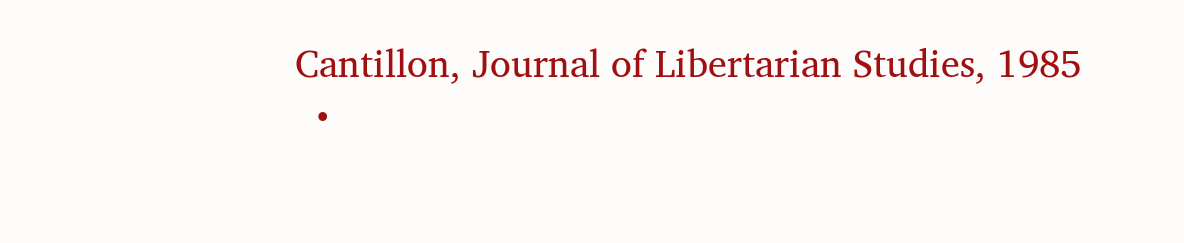Cantillon, Journal of Libertarian Studies, 1985
  •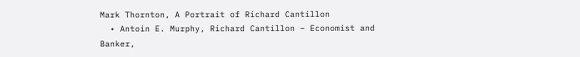Mark Thornton, A Portrait of Richard Cantillon
  • Antoin E. Murphy, Richard Cantillon – Economist and Banker,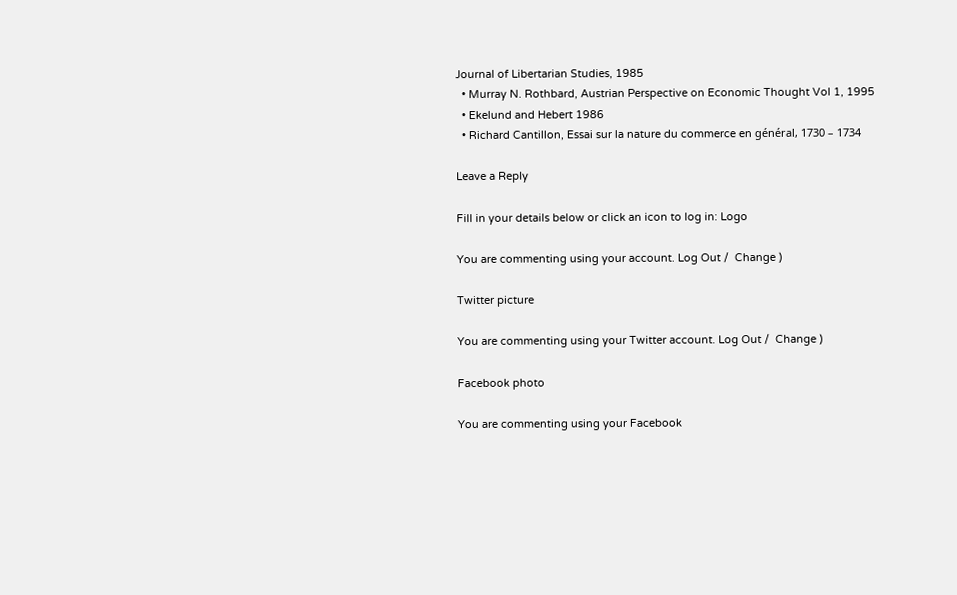Journal of Libertarian Studies, 1985
  • Murray N. Rothbard, Austrian Perspective on Economic Thought Vol 1, 1995
  • Ekelund and Hebert 1986
  • Richard Cantillon, Essai sur la nature du commerce en général, 1730 – 1734

Leave a Reply

Fill in your details below or click an icon to log in: Logo

You are commenting using your account. Log Out /  Change )

Twitter picture

You are commenting using your Twitter account. Log Out /  Change )

Facebook photo

You are commenting using your Facebook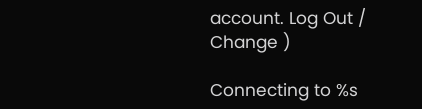account. Log Out /  Change )

Connecting to %s